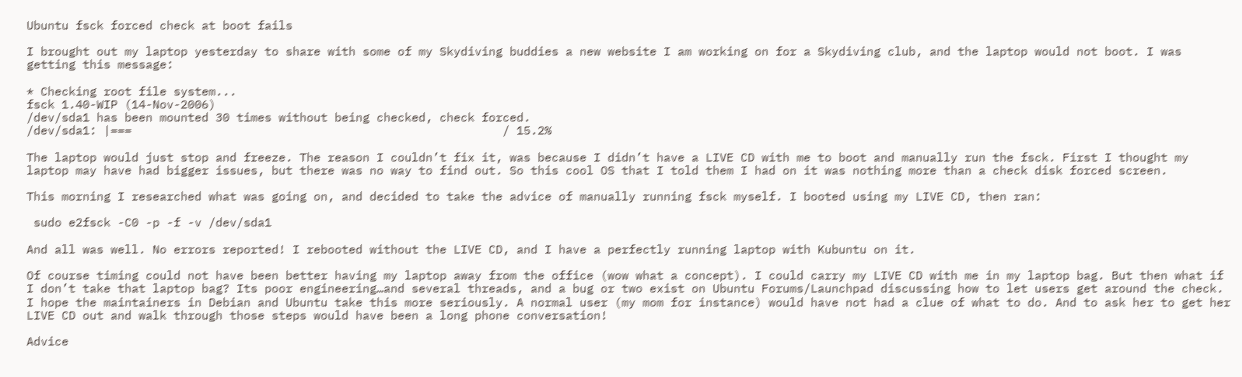Ubuntu fsck forced check at boot fails

I brought out my laptop yesterday to share with some of my Skydiving buddies a new website I am working on for a Skydiving club, and the laptop would not boot. I was getting this message:

* Checking root file system...
fsck 1.40-WIP (14-Nov-2006)
/dev/sda1 has been mounted 30 times without being checked, check forced.
/dev/sda1: |===                                                     / 15.2%

The laptop would just stop and freeze. The reason I couldn’t fix it, was because I didn’t have a LIVE CD with me to boot and manually run the fsck. First I thought my laptop may have had bigger issues, but there was no way to find out. So this cool OS that I told them I had on it was nothing more than a check disk forced screen.

This morning I researched what was going on, and decided to take the advice of manually running fsck myself. I booted using my LIVE CD, then ran:

 sudo e2fsck -C0 -p -f -v /dev/sda1

And all was well. No errors reported! I rebooted without the LIVE CD, and I have a perfectly running laptop with Kubuntu on it.

Of course timing could not have been better having my laptop away from the office (wow what a concept). I could carry my LIVE CD with me in my laptop bag. But then what if I don’t take that laptop bag? Its poor engineering…and several threads, and a bug or two exist on Ubuntu Forums/Launchpad discussing how to let users get around the check. I hope the maintainers in Debian and Ubuntu take this more seriously. A normal user (my mom for instance) would have not had a clue of what to do. And to ask her to get her LIVE CD out and walk through those steps would have been a long phone conversation!

Advice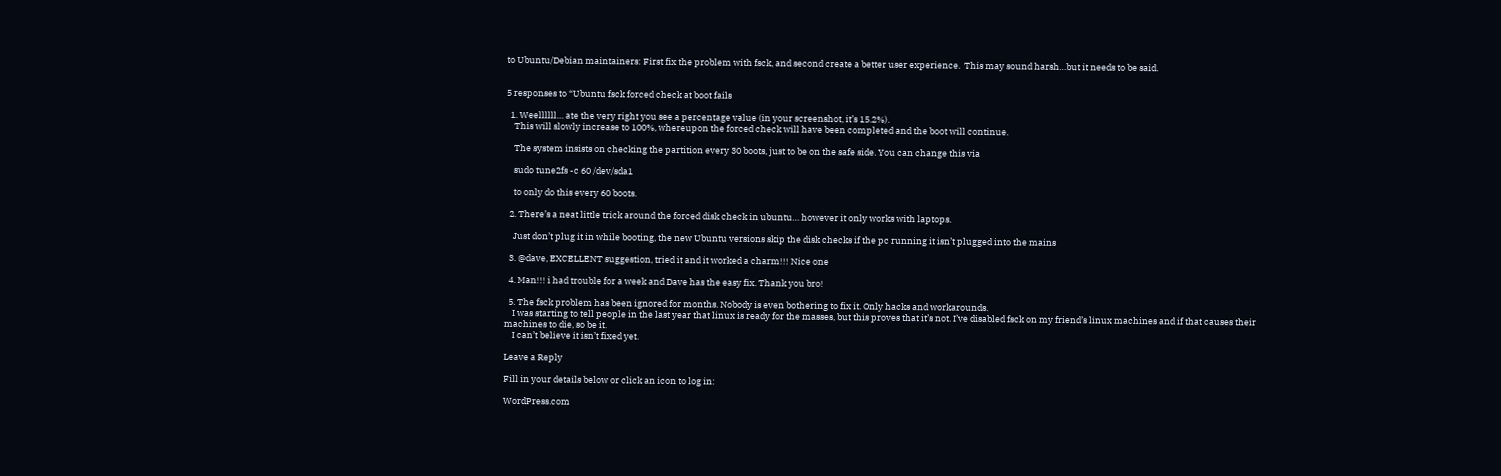to Ubuntu/Debian maintainers: First fix the problem with fsck, and second create a better user experience.  This may sound harsh…but it needs to be said.


5 responses to “Ubuntu fsck forced check at boot fails

  1. Weellllll… ate the very right you see a percentage value (in your screenshot, it’s 15.2%).
    This will slowly increase to 100%, whereupon the forced check will have been completed and the boot will continue.

    The system insists on checking the partition every 30 boots, just to be on the safe side. You can change this via

    sudo tune2fs -c 60 /dev/sda1

    to only do this every 60 boots.

  2. There’s a neat little trick around the forced disk check in ubuntu… however it only works with laptops.

    Just don’t plug it in while booting, the new Ubuntu versions skip the disk checks if the pc running it isn’t plugged into the mains

  3. @dave, EXCELLENT suggestion, tried it and it worked a charm!!! Nice one

  4. Man!!! i had trouble for a week and Dave has the easy fix. Thank you bro!

  5. The fsck problem has been ignored for months. Nobody is even bothering to fix it. Only hacks and workarounds.
    I was starting to tell people in the last year that linux is ready for the masses, but this proves that it’s not. I’ve disabled fsck on my friend’s linux machines and if that causes their machines to die, so be it.
    I can’t believe it isn’t fixed yet.

Leave a Reply

Fill in your details below or click an icon to log in:

WordPress.com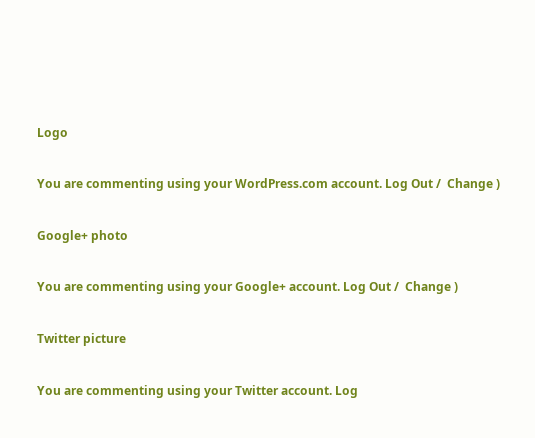Logo

You are commenting using your WordPress.com account. Log Out /  Change )

Google+ photo

You are commenting using your Google+ account. Log Out /  Change )

Twitter picture

You are commenting using your Twitter account. Log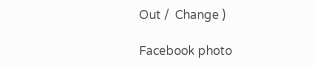Out /  Change )

Facebook photo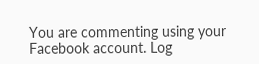You are commenting using your Facebook account. Log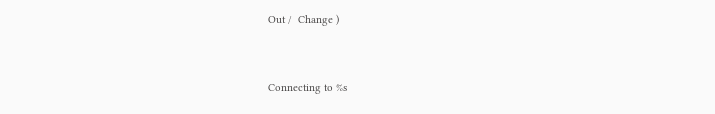Out /  Change )


Connecting to %s